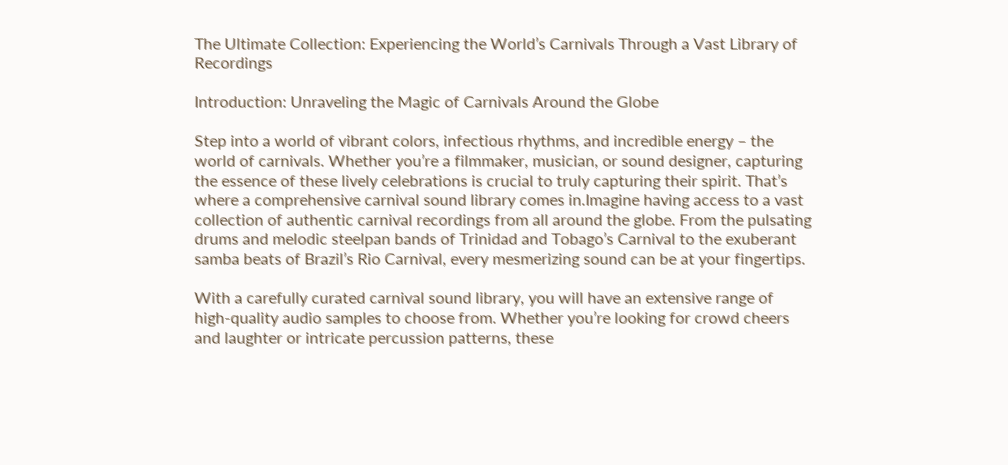The Ultimate Collection: Experiencing the World’s Carnivals Through a Vast Library of Recordings

Introduction: Unraveling the Magic of Carnivals Around the Globe

Step into a world of vibrant colors, infectious rhythms, and incredible energy – the world of carnivals. Whether you’re a filmmaker, musician, or sound designer, capturing the essence of these lively celebrations is crucial to truly capturing their spirit. That’s where a comprehensive carnival sound library comes in.Imagine having access to a vast collection of authentic carnival recordings from all around the globe. From the pulsating drums and melodic steelpan bands of Trinidad and Tobago’s Carnival to the exuberant samba beats of Brazil’s Rio Carnival, every mesmerizing sound can be at your fingertips.

With a carefully curated carnival sound library, you will have an extensive range of high-quality audio samples to choose from. Whether you’re looking for crowd cheers and laughter or intricate percussion patterns, these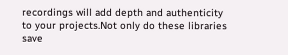recordings will add depth and authenticity to your projects.Not only do these libraries save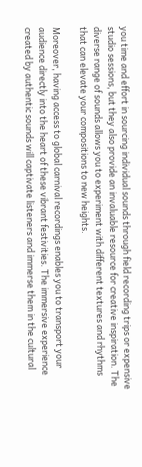you time and effort in sourcing individual sounds through field recording trips or expensive studio sessions, but they also provide an invaluable resource for creative inspiration. The diverse range of sounds allows you to experiment with different textures and rhythms that can elevate your compositions to new heights.

Moreover, having access to global carnival recordings enables you to transport your audience directly into the heart of these vibrant festivities. The immersive experience created by authentic sounds will captivate listeners and immerse them in the cultural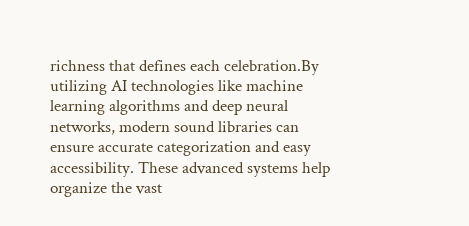richness that defines each celebration.By utilizing AI technologies like machine learning algorithms and deep neural networks, modern sound libraries can ensure accurate categorization and easy accessibility. These advanced systems help organize the vast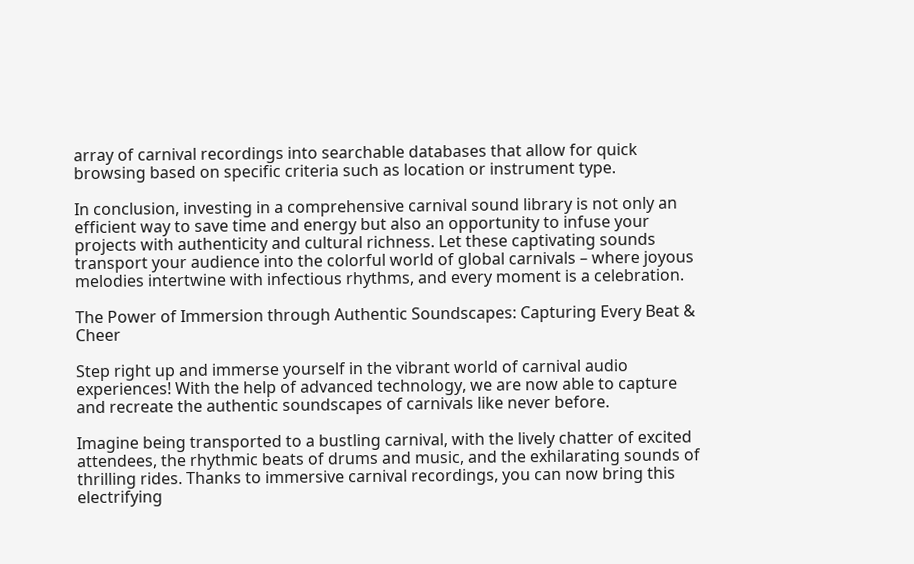array of carnival recordings into searchable databases that allow for quick browsing based on specific criteria such as location or instrument type.

In conclusion, investing in a comprehensive carnival sound library is not only an efficient way to save time and energy but also an opportunity to infuse your projects with authenticity and cultural richness. Let these captivating sounds transport your audience into the colorful world of global carnivals – where joyous melodies intertwine with infectious rhythms, and every moment is a celebration.

The Power of Immersion through Authentic Soundscapes: Capturing Every Beat & Cheer

Step right up and immerse yourself in the vibrant world of carnival audio experiences! With the help of advanced technology, we are now able to capture and recreate the authentic soundscapes of carnivals like never before.

Imagine being transported to a bustling carnival, with the lively chatter of excited attendees, the rhythmic beats of drums and music, and the exhilarating sounds of thrilling rides. Thanks to immersive carnival recordings, you can now bring this electrifying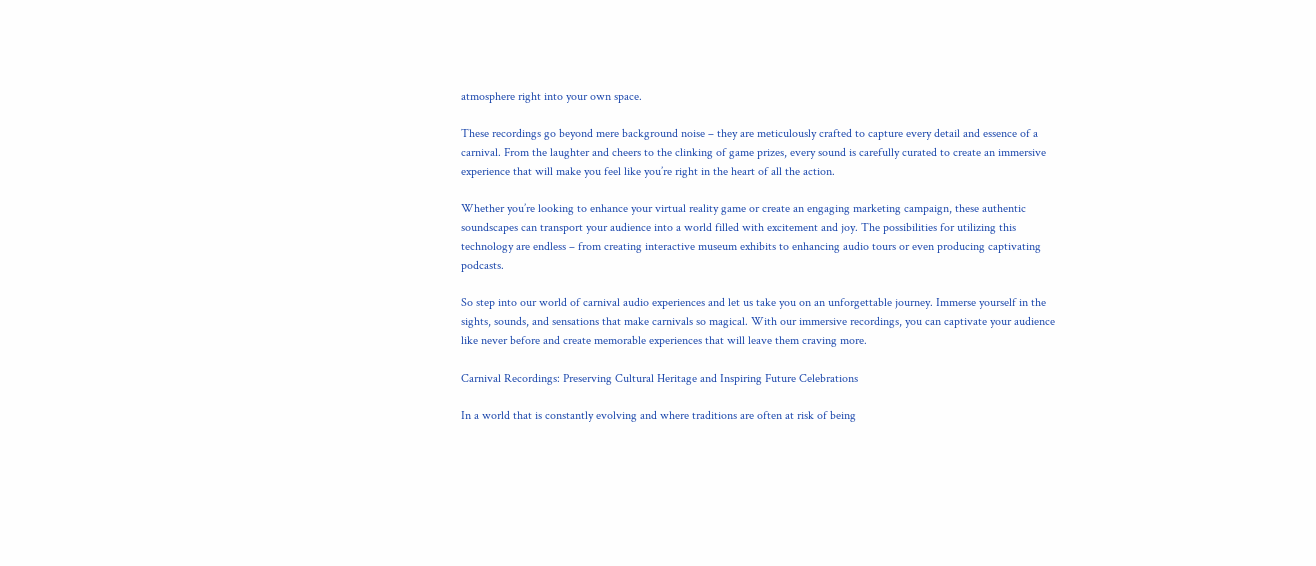atmosphere right into your own space.

These recordings go beyond mere background noise – they are meticulously crafted to capture every detail and essence of a carnival. From the laughter and cheers to the clinking of game prizes, every sound is carefully curated to create an immersive experience that will make you feel like you’re right in the heart of all the action.

Whether you’re looking to enhance your virtual reality game or create an engaging marketing campaign, these authentic soundscapes can transport your audience into a world filled with excitement and joy. The possibilities for utilizing this technology are endless – from creating interactive museum exhibits to enhancing audio tours or even producing captivating podcasts.

So step into our world of carnival audio experiences and let us take you on an unforgettable journey. Immerse yourself in the sights, sounds, and sensations that make carnivals so magical. With our immersive recordings, you can captivate your audience like never before and create memorable experiences that will leave them craving more.

Carnival Recordings: Preserving Cultural Heritage and Inspiring Future Celebrations

In a world that is constantly evolving and where traditions are often at risk of being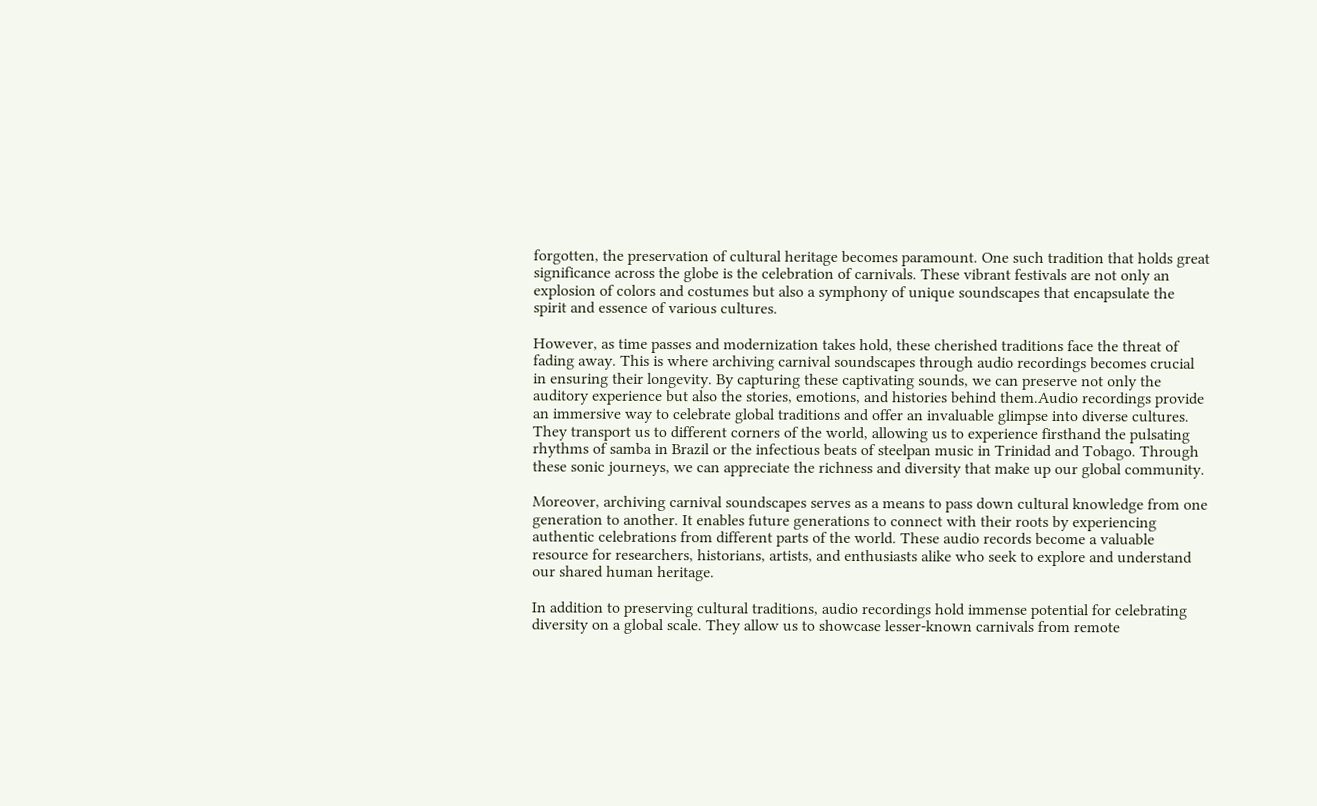forgotten, the preservation of cultural heritage becomes paramount. One such tradition that holds great significance across the globe is the celebration of carnivals. These vibrant festivals are not only an explosion of colors and costumes but also a symphony of unique soundscapes that encapsulate the spirit and essence of various cultures.

However, as time passes and modernization takes hold, these cherished traditions face the threat of fading away. This is where archiving carnival soundscapes through audio recordings becomes crucial in ensuring their longevity. By capturing these captivating sounds, we can preserve not only the auditory experience but also the stories, emotions, and histories behind them.Audio recordings provide an immersive way to celebrate global traditions and offer an invaluable glimpse into diverse cultures. They transport us to different corners of the world, allowing us to experience firsthand the pulsating rhythms of samba in Brazil or the infectious beats of steelpan music in Trinidad and Tobago. Through these sonic journeys, we can appreciate the richness and diversity that make up our global community.

Moreover, archiving carnival soundscapes serves as a means to pass down cultural knowledge from one generation to another. It enables future generations to connect with their roots by experiencing authentic celebrations from different parts of the world. These audio records become a valuable resource for researchers, historians, artists, and enthusiasts alike who seek to explore and understand our shared human heritage.

In addition to preserving cultural traditions, audio recordings hold immense potential for celebrating diversity on a global scale. They allow us to showcase lesser-known carnivals from remote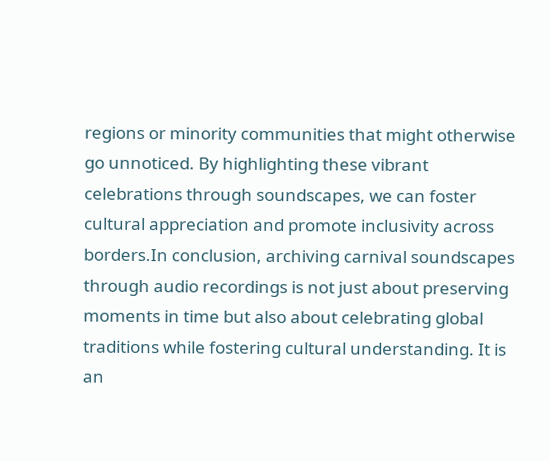regions or minority communities that might otherwise go unnoticed. By highlighting these vibrant celebrations through soundscapes, we can foster cultural appreciation and promote inclusivity across borders.In conclusion, archiving carnival soundscapes through audio recordings is not just about preserving moments in time but also about celebrating global traditions while fostering cultural understanding. It is an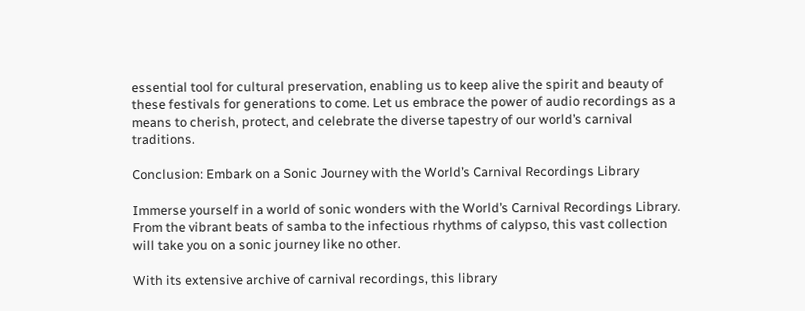essential tool for cultural preservation, enabling us to keep alive the spirit and beauty of these festivals for generations to come. Let us embrace the power of audio recordings as a means to cherish, protect, and celebrate the diverse tapestry of our world’s carnival traditions.

Conclusion: Embark on a Sonic Journey with the World’s Carnival Recordings Library

Immerse yourself in a world of sonic wonders with the World’s Carnival Recordings Library. From the vibrant beats of samba to the infectious rhythms of calypso, this vast collection will take you on a sonic journey like no other.

With its extensive archive of carnival recordings, this library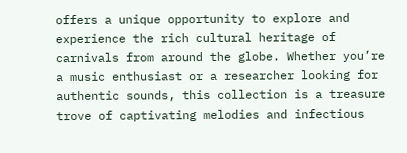offers a unique opportunity to explore and experience the rich cultural heritage of carnivals from around the globe. Whether you’re a music enthusiast or a researcher looking for authentic sounds, this collection is a treasure trove of captivating melodies and infectious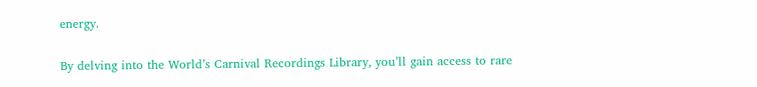energy.

By delving into the World’s Carnival Recordings Library, you’ll gain access to rare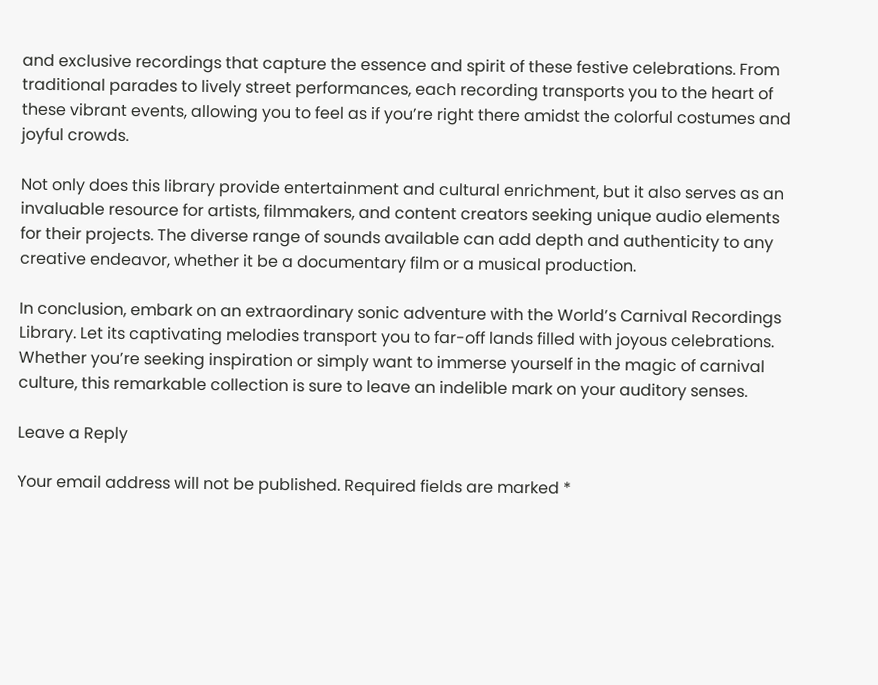and exclusive recordings that capture the essence and spirit of these festive celebrations. From traditional parades to lively street performances, each recording transports you to the heart of these vibrant events, allowing you to feel as if you’re right there amidst the colorful costumes and joyful crowds.

Not only does this library provide entertainment and cultural enrichment, but it also serves as an invaluable resource for artists, filmmakers, and content creators seeking unique audio elements for their projects. The diverse range of sounds available can add depth and authenticity to any creative endeavor, whether it be a documentary film or a musical production.

In conclusion, embark on an extraordinary sonic adventure with the World’s Carnival Recordings Library. Let its captivating melodies transport you to far-off lands filled with joyous celebrations. Whether you’re seeking inspiration or simply want to immerse yourself in the magic of carnival culture, this remarkable collection is sure to leave an indelible mark on your auditory senses.

Leave a Reply

Your email address will not be published. Required fields are marked *